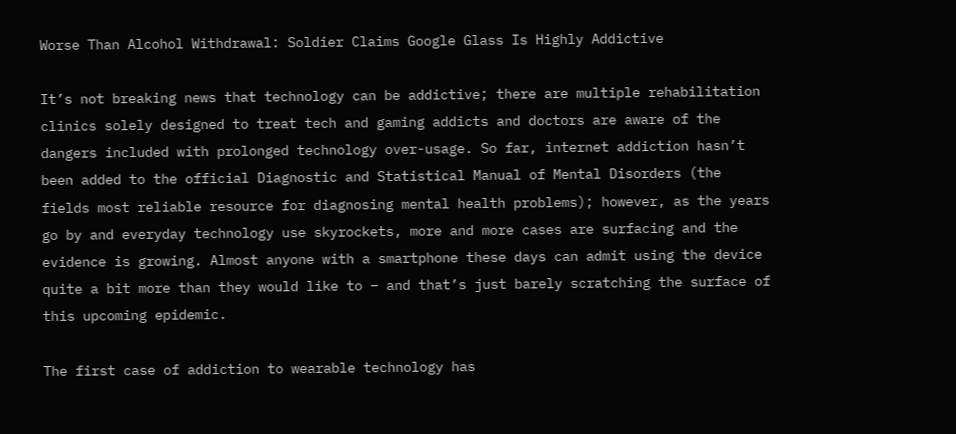Worse Than Alcohol Withdrawal: Soldier Claims Google Glass Is Highly Addictive

It’s not breaking news that technology can be addictive; there are multiple rehabilitation clinics solely designed to treat tech and gaming addicts and doctors are aware of the dangers included with prolonged technology over-usage. So far, internet addiction hasn’t been added to the official Diagnostic and Statistical Manual of Mental Disorders (the fields most reliable resource for diagnosing mental health problems); however, as the years go by and everyday technology use skyrockets, more and more cases are surfacing and the evidence is growing. Almost anyone with a smartphone these days can admit using the device quite a bit more than they would like to – and that’s just barely scratching the surface of this upcoming epidemic.

The first case of addiction to wearable technology has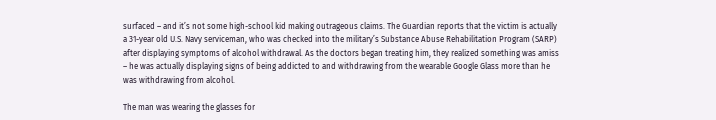surfaced – and it’s not some high-school kid making outrageous claims. The Guardian reports that the victim is actually a 31-year old U.S. Navy serviceman, who was checked into the military’s Substance Abuse Rehabilitation Program (SARP) after displaying symptoms of alcohol withdrawal. As the doctors began treating him, they realized something was amiss – he was actually displaying signs of being addicted to and withdrawing from the wearable Google Glass more than he was withdrawing from alcohol.

The man was wearing the glasses for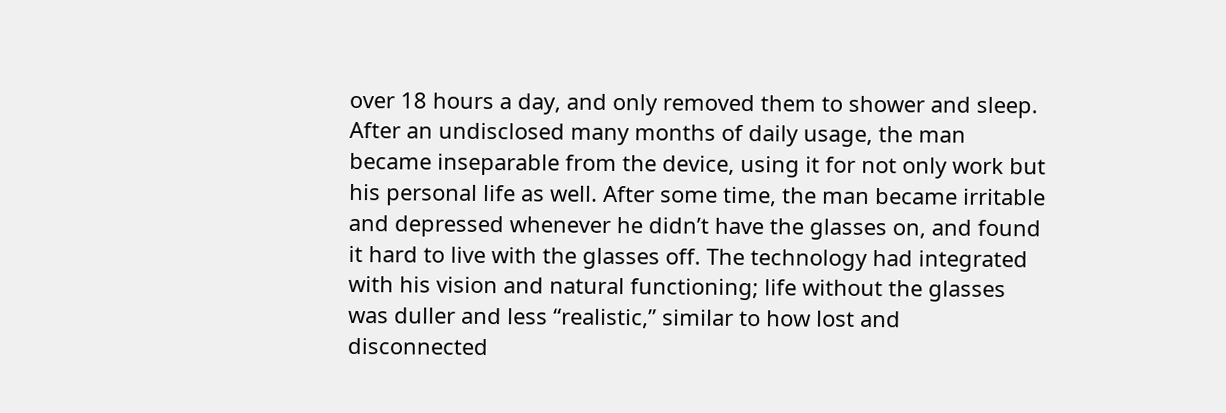over 18 hours a day, and only removed them to shower and sleep. After an undisclosed many months of daily usage, the man became inseparable from the device, using it for not only work but his personal life as well. After some time, the man became irritable and depressed whenever he didn’t have the glasses on, and found it hard to live with the glasses off. The technology had integrated with his vision and natural functioning; life without the glasses was duller and less “realistic,” similar to how lost and disconnected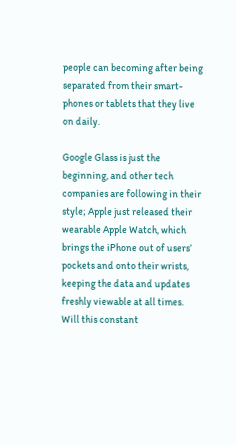people can becoming after being separated from their smart-phones or tablets that they live on daily.

Google Glass is just the beginning, and other tech companies are following in their style; Apple just released their wearable Apple Watch, which brings the iPhone out of users’ pockets and onto their wrists, keeping the data and updates freshly viewable at all times. Will this constant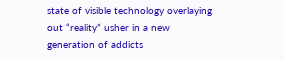state of visible technology overlaying out “reality” usher in a new generation of addicts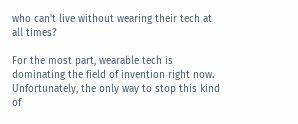who can’t live without wearing their tech at all times?

For the most part, wearable tech is dominating the field of invention right now. Unfortunately, the only way to stop this kind of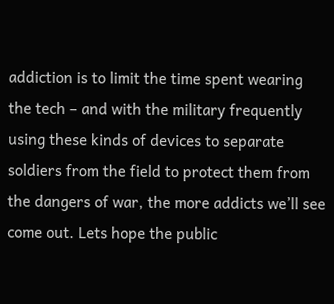addiction is to limit the time spent wearing the tech – and with the military frequently using these kinds of devices to separate soldiers from the field to protect them from the dangers of war, the more addicts we’ll see come out. Lets hope the public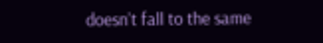doesn’t fall to the same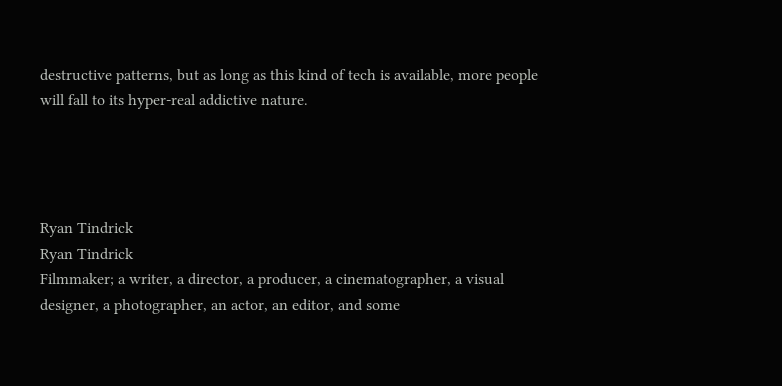destructive patterns, but as long as this kind of tech is available, more people will fall to its hyper-real addictive nature.




Ryan Tindrick
Ryan Tindrick
Filmmaker; a writer, a director, a producer, a cinematographer, a visual designer, a photographer, an actor, an editor, and some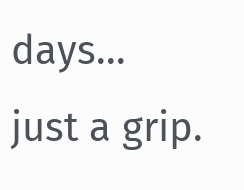days... just a grip.